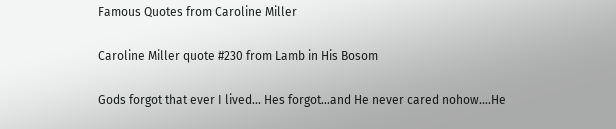Famous Quotes from Caroline Miller

Caroline Miller quote #230 from Lamb in His Bosom

Gods forgot that ever I lived... Hes forgot...and He never cared nohow....He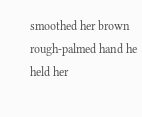smoothed her brown rough-palmed hand he held her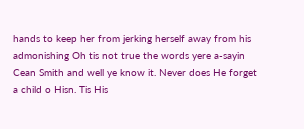hands to keep her from jerking herself away from his admonishing Oh tis not true the words yere a-sayin Cean Smith and well ye know it. Never does He forget a child o Hisn. Tis His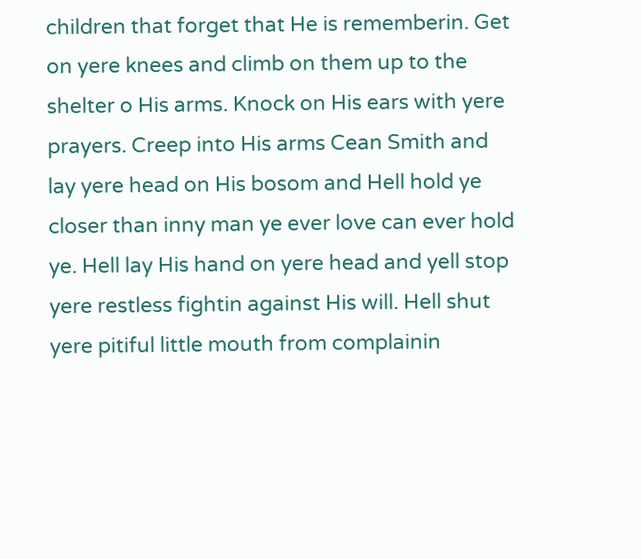children that forget that He is rememberin. Get on yere knees and climb on them up to the shelter o His arms. Knock on His ears with yere prayers. Creep into His arms Cean Smith and lay yere head on His bosom and Hell hold ye closer than inny man ye ever love can ever hold ye. Hell lay His hand on yere head and yell stop yere restless fightin against His will. Hell shut yere pitiful little mouth from complainin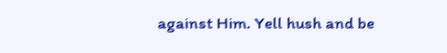against Him. Yell hush and be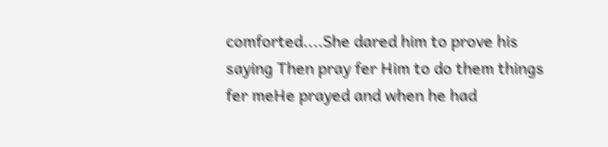comforted....She dared him to prove his saying Then pray fer Him to do them things fer meHe prayed and when he had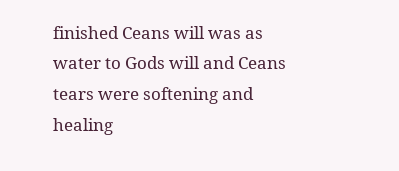finished Ceans will was as water to Gods will and Ceans tears were softening and healing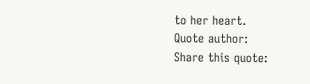to her heart.
Quote author:
Share this quote: